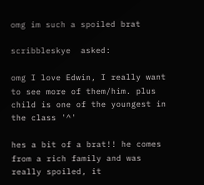omg im such a spoiled brat

scribbleskye  asked:

omg I love Edwin, I really want to see more of them/him. plus child is one of the youngest in the class '^'

hes a bit of a brat!! he comes from a rich family and was really spoiled, it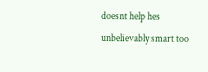doesnt help hes unbelievably smart too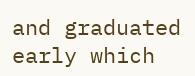and graduated early which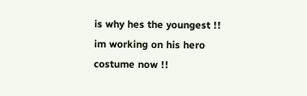is why hes the youngest !! im working on his hero costume now !!